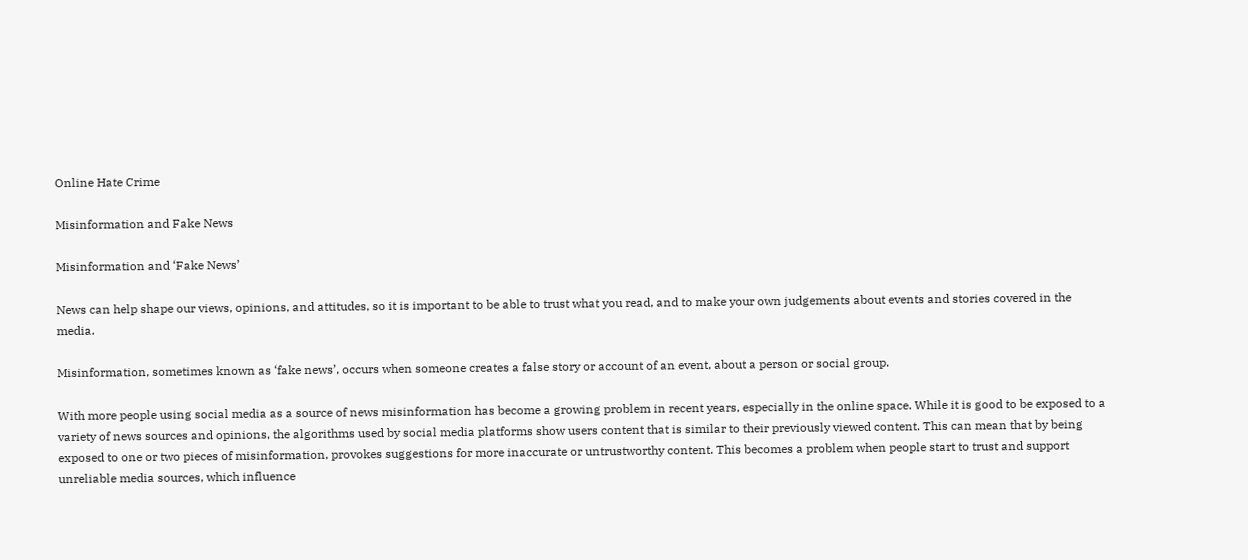Online Hate Crime

Misinformation and Fake News

Misinformation and ‘Fake News’

News can help shape our views, opinions, and attitudes, so it is important to be able to trust what you read, and to make your own judgements about events and stories covered in the media.

Misinformation, sometimes known as ‘fake news’, occurs when someone creates a false story or account of an event, about a person or social group.

With more people using social media as a source of news misinformation has become a growing problem in recent years, especially in the online space. While it is good to be exposed to a variety of news sources and opinions, the algorithms used by social media platforms show users content that is similar to their previously viewed content. This can mean that by being exposed to one or two pieces of misinformation, provokes suggestions for more inaccurate or untrustworthy content. This becomes a problem when people start to trust and support unreliable media sources, which influence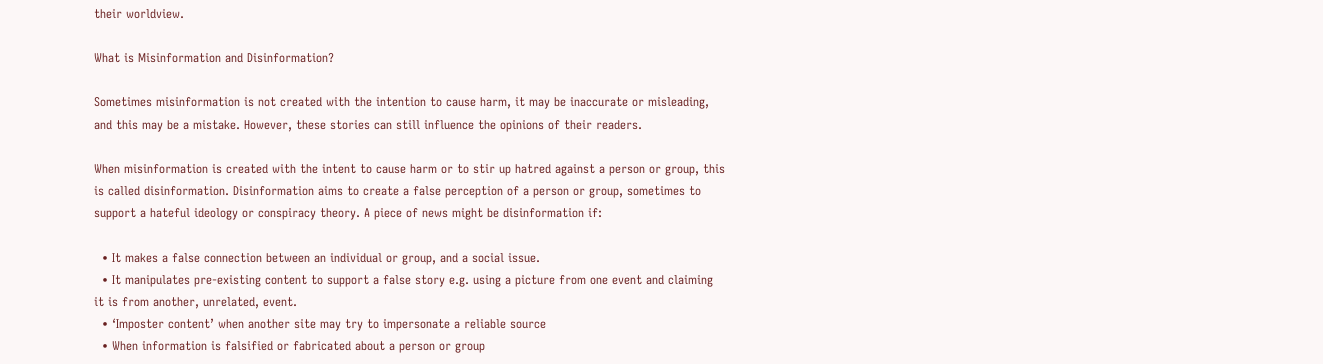their worldview.

What is Misinformation and Disinformation?

Sometimes misinformation is not created with the intention to cause harm, it may be inaccurate or misleading, and this may be a mistake. However, these stories can still influence the opinions of their readers.

When misinformation is created with the intent to cause harm or to stir up hatred against a person or group, this is called disinformation. Disinformation aims to create a false perception of a person or group, sometimes to support a hateful ideology or conspiracy theory. A piece of news might be disinformation if:

  • It makes a false connection between an individual or group, and a social issue.
  • It manipulates pre-existing content to support a false story e.g. using a picture from one event and claiming it is from another, unrelated, event.
  • ‘Imposter content’ when another site may try to impersonate a reliable source
  • When information is falsified or fabricated about a person or group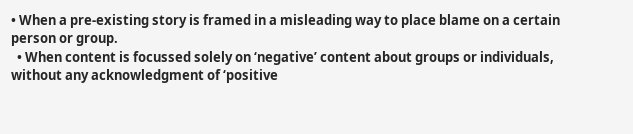• When a pre-existing story is framed in a misleading way to place blame on a certain person or group.
  • When content is focussed solely on ‘negative’ content about groups or individuals, without any acknowledgment of ‘positive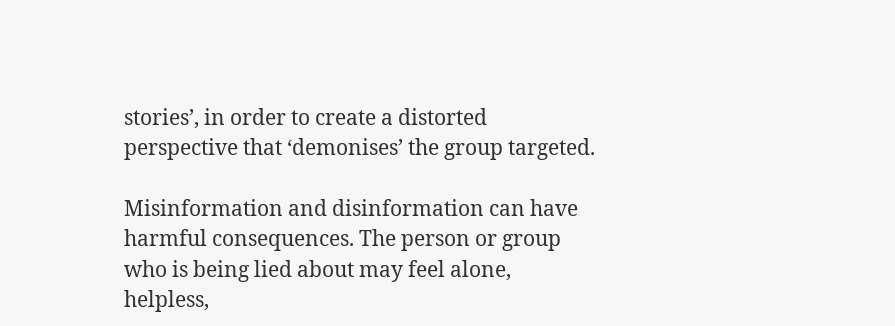stories’, in order to create a distorted perspective that ‘demonises’ the group targeted.

Misinformation and disinformation can have harmful consequences. The person or group who is being lied about may feel alone, helpless,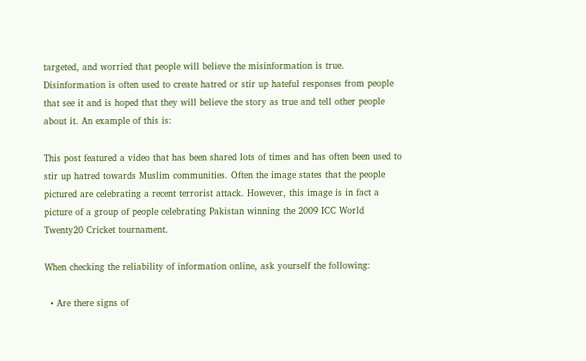targeted, and worried that people will believe the misinformation is true. Disinformation is often used to create hatred or stir up hateful responses from people that see it and is hoped that they will believe the story as true and tell other people about it. An example of this is:

This post featured a video that has been shared lots of times and has often been used to stir up hatred towards Muslim communities. Often the image states that the people pictured are celebrating a recent terrorist attack. However, this image is in fact a picture of a group of people celebrating Pakistan winning the 2009 ICC World Twenty20 Cricket tournament.

When checking the reliability of information online, ask yourself the following:

  • Are there signs of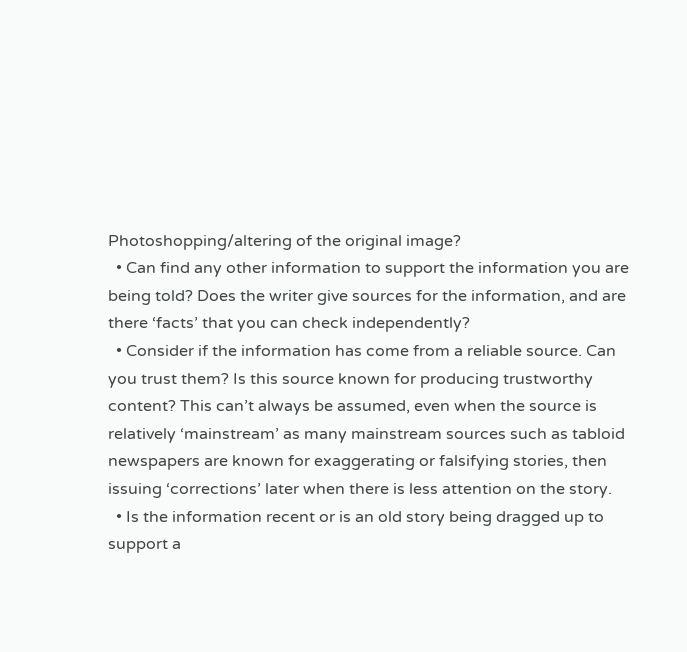Photoshopping/altering of the original image?
  • Can find any other information to support the information you are being told? Does the writer give sources for the information, and are there ‘facts’ that you can check independently?
  • Consider if the information has come from a reliable source. Can you trust them? Is this source known for producing trustworthy content? This can’t always be assumed, even when the source is relatively ‘mainstream’ as many mainstream sources such as tabloid newspapers are known for exaggerating or falsifying stories, then issuing ‘corrections’ later when there is less attention on the story.
  • Is the information recent or is an old story being dragged up to support a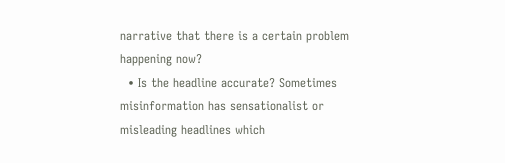narrative that there is a certain problem happening now?
  • Is the headline accurate? Sometimes misinformation has sensationalist or misleading headlines which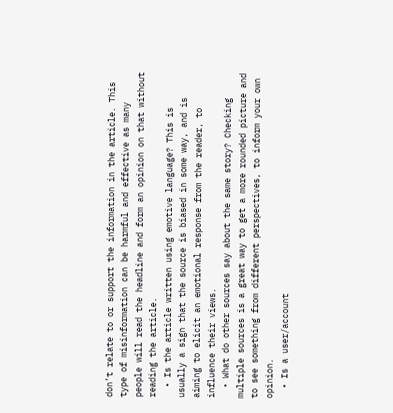don’t relate to or support the information in the article. This type of misinformation can be harmful and effective as many people will read the headline and form an opinion on that without reading the article.
  • Is the article written using emotive language? This is usually a sign that the source is biased in some way, and is aiming to elicit an emotional response from the reader, to influence their views.
  • What do other sources say about the same story? Checking multiple sources is a great way to get a more rounded picture and to see something from different perspectives, to inform your own opinion.
  • Is a user/account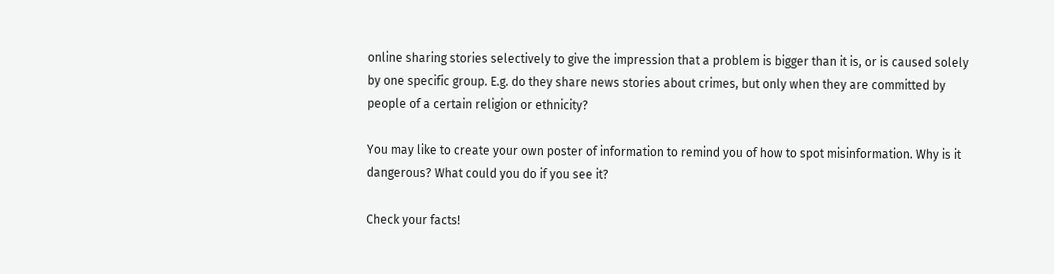online sharing stories selectively to give the impression that a problem is bigger than it is, or is caused solely by one specific group. E.g. do they share news stories about crimes, but only when they are committed by people of a certain religion or ethnicity?

You may like to create your own poster of information to remind you of how to spot misinformation. Why is it dangerous? What could you do if you see it?

Check your facts!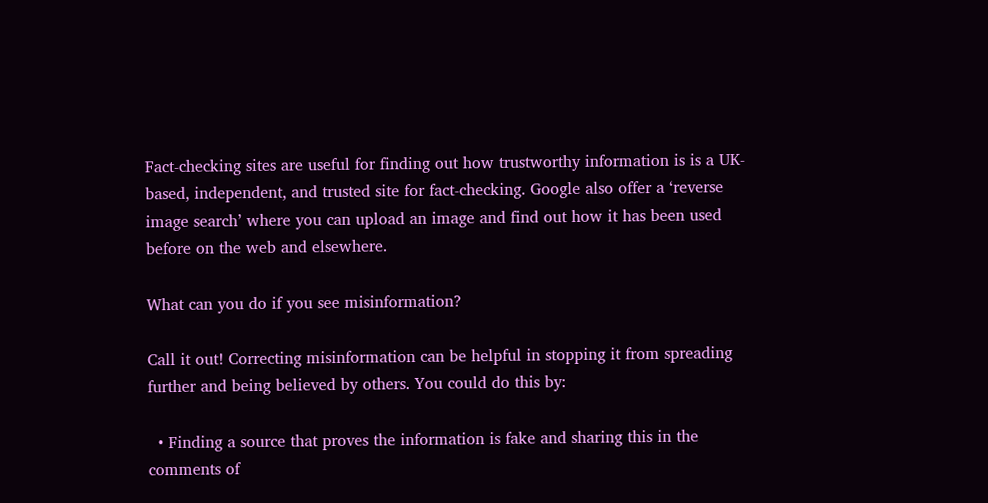Fact-checking sites are useful for finding out how trustworthy information is is a UK-based, independent, and trusted site for fact-checking. Google also offer a ‘reverse image search’ where you can upload an image and find out how it has been used before on the web and elsewhere.

What can you do if you see misinformation?

Call it out! Correcting misinformation can be helpful in stopping it from spreading further and being believed by others. You could do this by:

  • Finding a source that proves the information is fake and sharing this in the comments of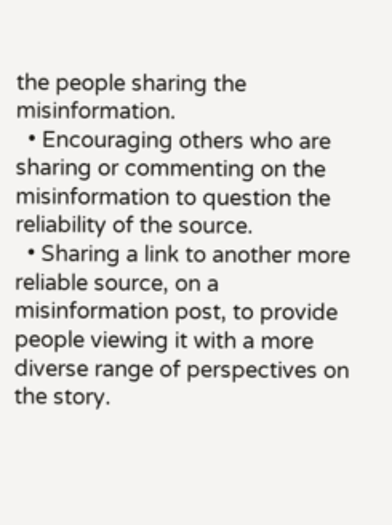the people sharing the misinformation.
  • Encouraging others who are sharing or commenting on the misinformation to question the reliability of the source.
  • Sharing a link to another more reliable source, on a misinformation post, to provide people viewing it with a more diverse range of perspectives on the story.